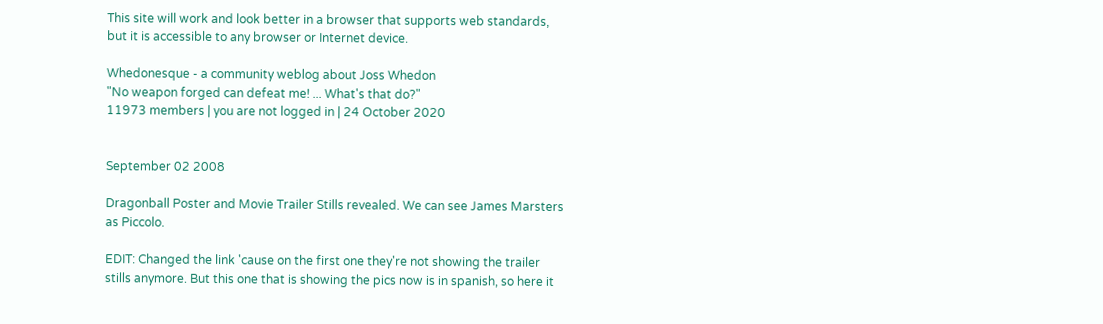This site will work and look better in a browser that supports web standards, but it is accessible to any browser or Internet device.

Whedonesque - a community weblog about Joss Whedon
"No weapon forged can defeat me! ... What's that do?"
11973 members | you are not logged in | 24 October 2020


September 02 2008

Dragonball Poster and Movie Trailer Stills revealed. We can see James Marsters as Piccolo.

EDIT: Changed the link 'cause on the first one they're not showing the trailer stills anymore. But this one that is showing the pics now is in spanish, so here it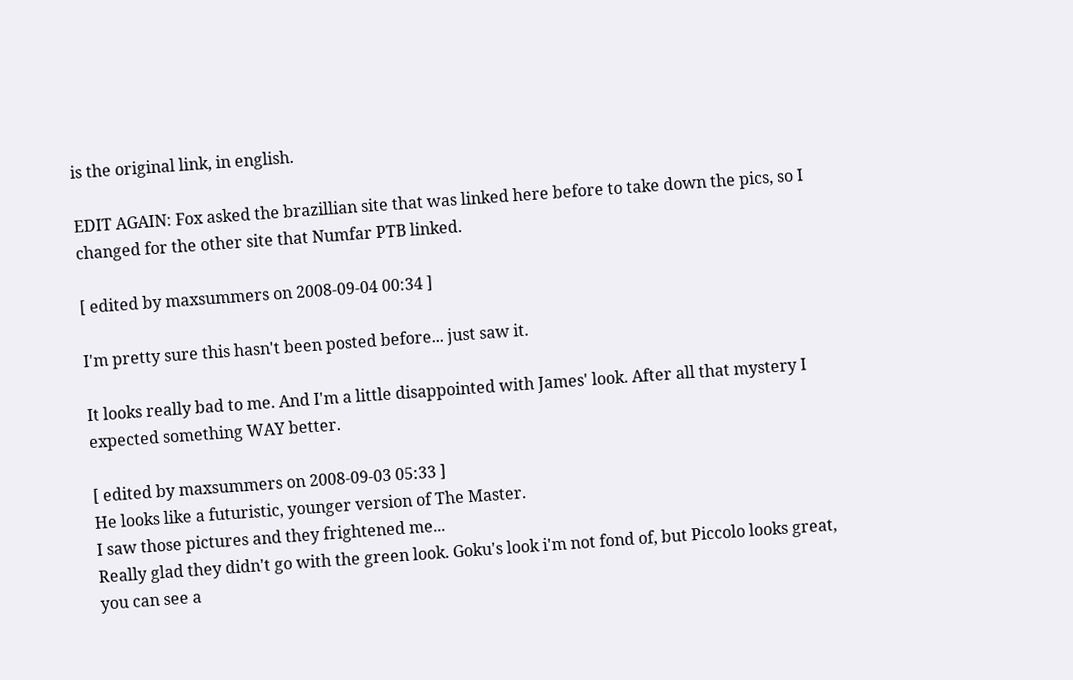is the original link, in english.

EDIT AGAIN: Fox asked the brazillian site that was linked here before to take down the pics, so I changed for the other site that Numfar PTB linked.

[ edited by maxsummers on 2008-09-04 00:34 ]

I'm pretty sure this hasn't been posted before... just saw it.

It looks really bad to me. And I'm a little disappointed with James' look. After all that mystery I expected something WAY better.

[ edited by maxsummers on 2008-09-03 05:33 ]
He looks like a futuristic, younger version of The Master.
I saw those pictures and they frightened me...
Really glad they didn't go with the green look. Goku's look i'm not fond of, but Piccolo looks great, you can see a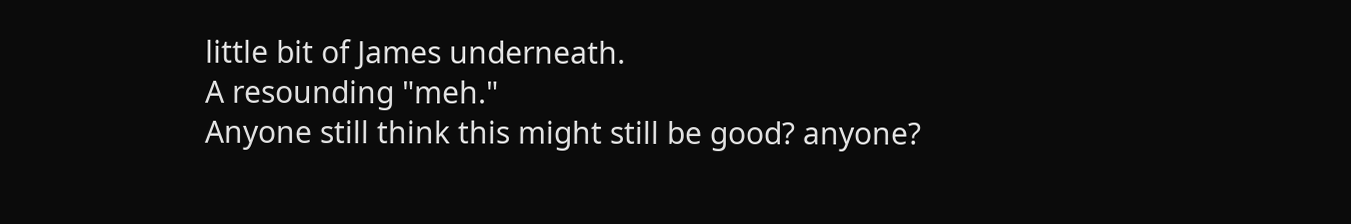little bit of James underneath.
A resounding "meh."
Anyone still think this might still be good? anyone?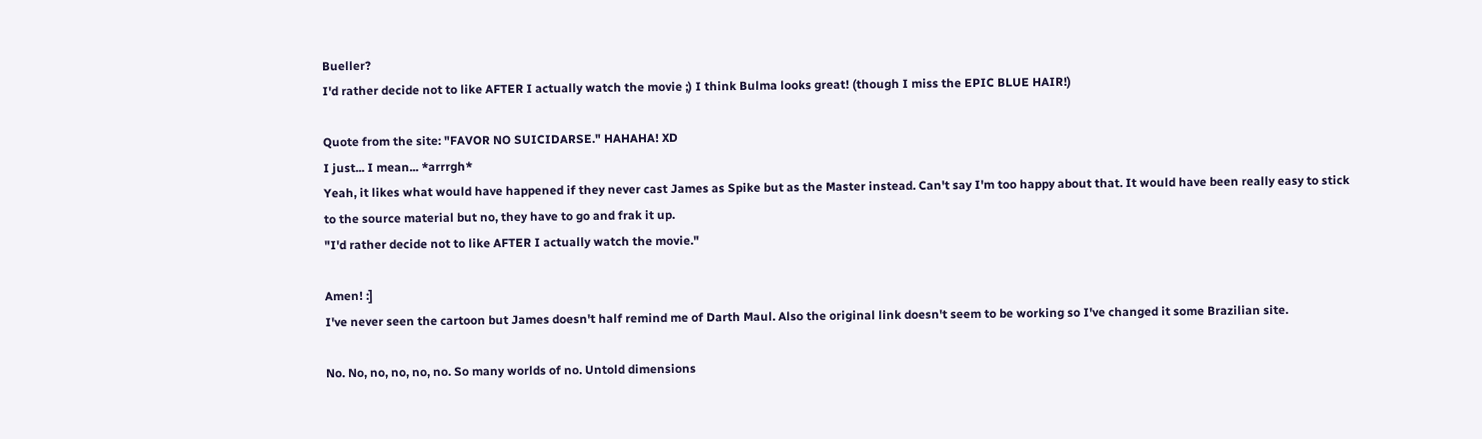Bueller?
I'd rather decide not to like AFTER I actually watch the movie ;) I think Bulma looks great! (though I miss the EPIC BLUE HAIR!)

Quote from the site: "FAVOR NO SUICIDARSE." HAHAHA! XD
I just... I mean... *arrrgh*
Yeah, it likes what would have happened if they never cast James as Spike but as the Master instead. Can't say I'm too happy about that. It would have been really easy to stick to the source material but no, they have to go and frak it up.
"I'd rather decide not to like AFTER I actually watch the movie."

Amen! :]
I've never seen the cartoon but James doesn't half remind me of Darth Maul. Also the original link doesn't seem to be working so I've changed it some Brazilian site.

No. No, no, no, no, no. So many worlds of no. Untold dimensions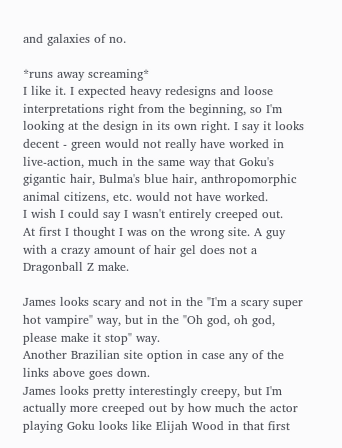and galaxies of no.

*runs away screaming*
I like it. I expected heavy redesigns and loose interpretations right from the beginning, so I'm looking at the design in its own right. I say it looks decent - green would not really have worked in live-action, much in the same way that Goku's gigantic hair, Bulma's blue hair, anthropomorphic animal citizens, etc. would not have worked.
I wish I could say I wasn't entirely creeped out.
At first I thought I was on the wrong site. A guy with a crazy amount of hair gel does not a Dragonball Z make.

James looks scary and not in the "I'm a scary super hot vampire" way, but in the "Oh god, oh god, please make it stop" way.
Another Brazilian site option in case any of the links above goes down.
James looks pretty interestingly creepy, but I'm actually more creeped out by how much the actor playing Goku looks like Elijah Wood in that first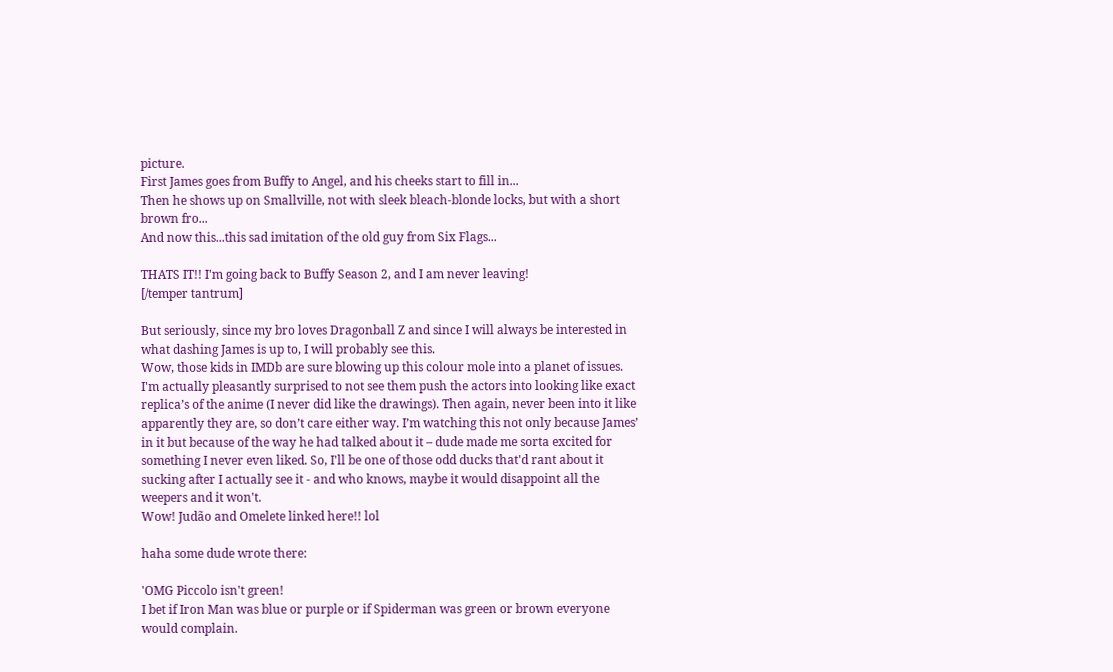picture.
First James goes from Buffy to Angel, and his cheeks start to fill in...
Then he shows up on Smallville, not with sleek bleach-blonde locks, but with a short brown fro...
And now this...this sad imitation of the old guy from Six Flags...

THATS IT!! I'm going back to Buffy Season 2, and I am never leaving!
[/temper tantrum]

But seriously, since my bro loves Dragonball Z and since I will always be interested in what dashing James is up to, I will probably see this.
Wow, those kids in IMDb are sure blowing up this colour mole into a planet of issues. I'm actually pleasantly surprised to not see them push the actors into looking like exact replica’s of the anime (I never did like the drawings). Then again, never been into it like apparently they are, so don’t care either way. I’m watching this not only because James’ in it but because of the way he had talked about it – dude made me sorta excited for something I never even liked. So, I'll be one of those odd ducks that'd rant about it sucking after I actually see it - and who knows, maybe it would disappoint all the weepers and it won't.
Wow! Judão and Omelete linked here!! lol

haha some dude wrote there:

'OMG Piccolo isn't green!
I bet if Iron Man was blue or purple or if Spiderman was green or brown everyone would complain.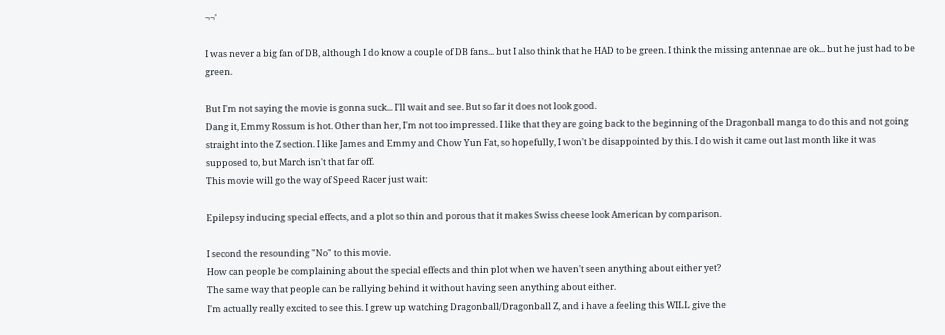¬¬'

I was never a big fan of DB, although I do know a couple of DB fans... but I also think that he HAD to be green. I think the missing antennae are ok... but he just had to be green.

But I'm not saying the movie is gonna suck... I'll wait and see. But so far it does not look good.
Dang it, Emmy Rossum is hot. Other than her, I'm not too impressed. I like that they are going back to the beginning of the Dragonball manga to do this and not going straight into the Z section. I like James and Emmy and Chow Yun Fat, so hopefully, I won't be disappointed by this. I do wish it came out last month like it was supposed to, but March isn't that far off.
This movie will go the way of Speed Racer just wait:

Epilepsy inducing special effects, and a plot so thin and porous that it makes Swiss cheese look American by comparison.

I second the resounding "No" to this movie.
How can people be complaining about the special effects and thin plot when we haven't seen anything about either yet?
The same way that people can be rallying behind it without having seen anything about either.
I'm actually really excited to see this. I grew up watching Dragonball/Dragonball Z, and i have a feeling this WILL give the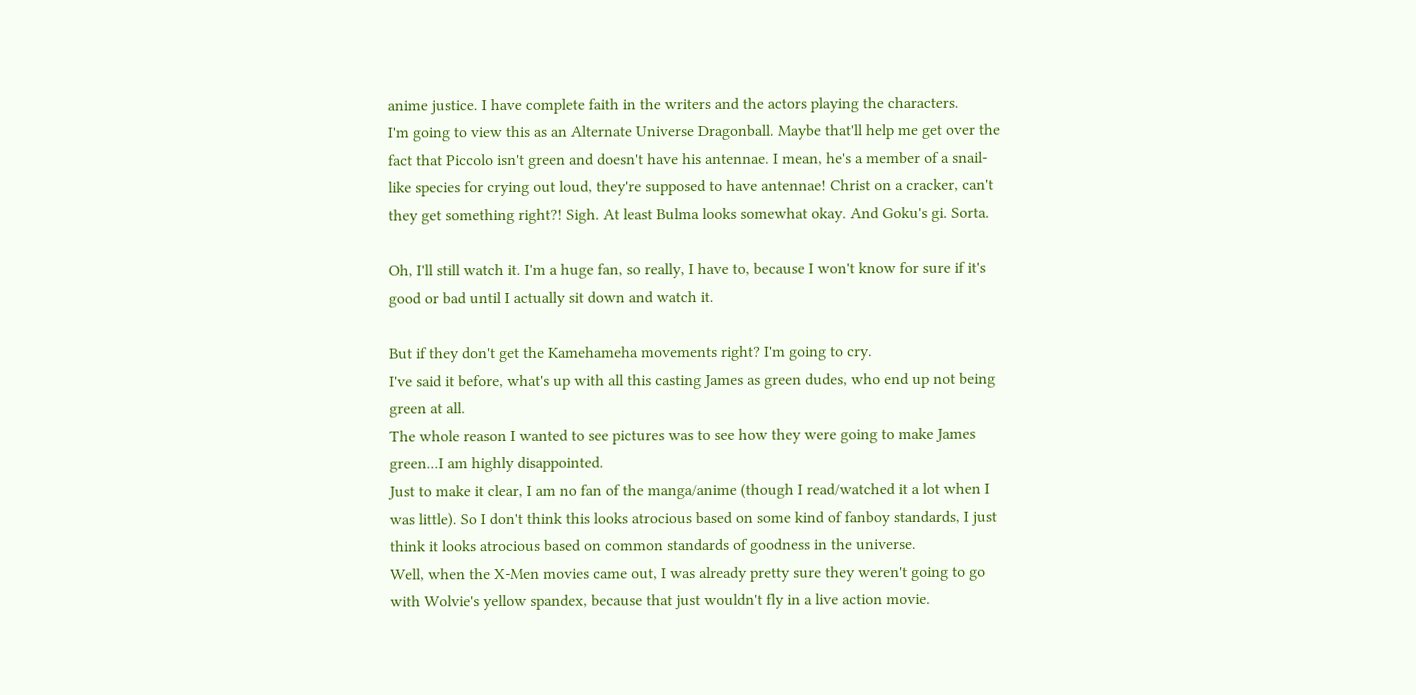anime justice. I have complete faith in the writers and the actors playing the characters.
I'm going to view this as an Alternate Universe Dragonball. Maybe that'll help me get over the fact that Piccolo isn't green and doesn't have his antennae. I mean, he's a member of a snail-like species for crying out loud, they're supposed to have antennae! Christ on a cracker, can't they get something right?! Sigh. At least Bulma looks somewhat okay. And Goku's gi. Sorta.

Oh, I'll still watch it. I'm a huge fan, so really, I have to, because I won't know for sure if it's good or bad until I actually sit down and watch it.

But if they don't get the Kamehameha movements right? I'm going to cry.
I've said it before, what's up with all this casting James as green dudes, who end up not being green at all.
The whole reason I wanted to see pictures was to see how they were going to make James green...I am highly disappointed.
Just to make it clear, I am no fan of the manga/anime (though I read/watched it a lot when I was little). So I don't think this looks atrocious based on some kind of fanboy standards, I just think it looks atrocious based on common standards of goodness in the universe.
Well, when the X-Men movies came out, I was already pretty sure they weren't going to go with Wolvie's yellow spandex, because that just wouldn't fly in a live action movie.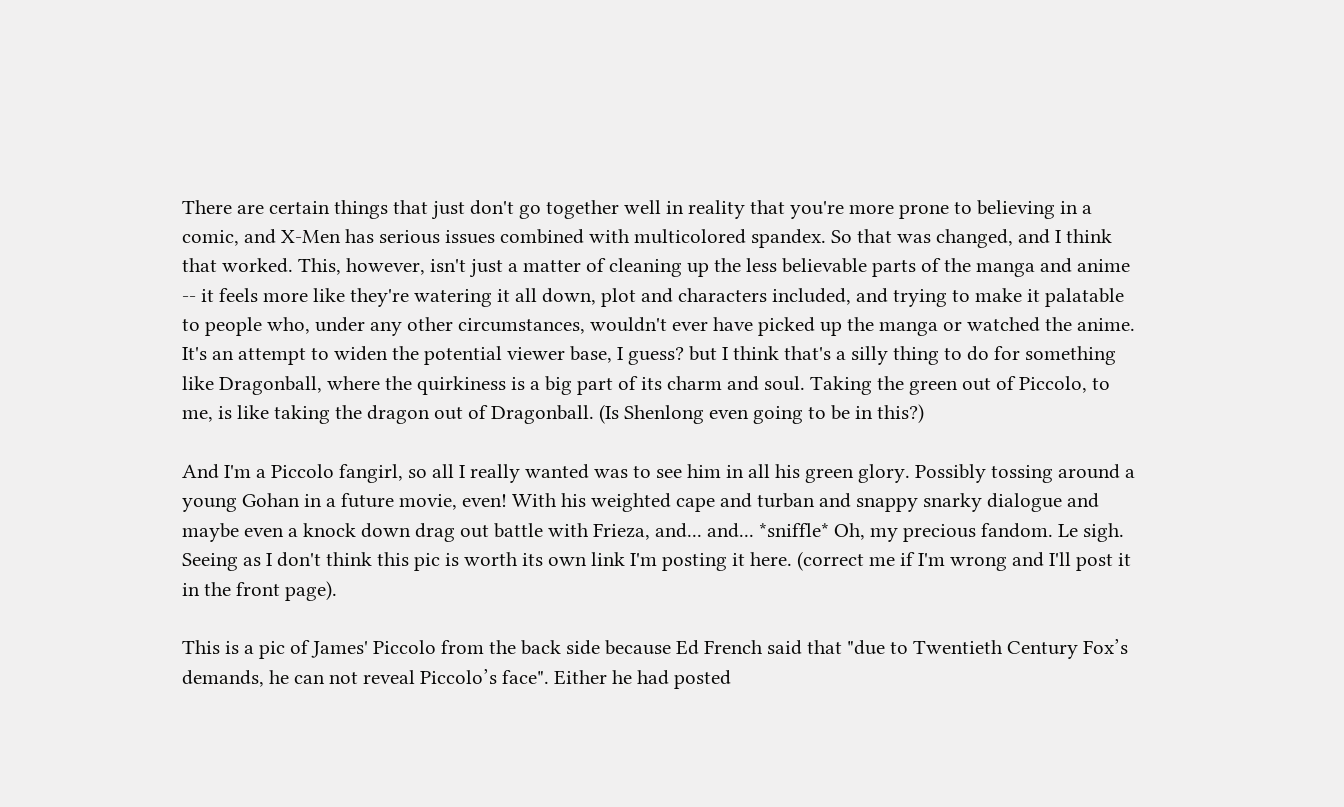There are certain things that just don't go together well in reality that you're more prone to believing in a comic, and X-Men has serious issues combined with multicolored spandex. So that was changed, and I think that worked. This, however, isn't just a matter of cleaning up the less believable parts of the manga and anime -- it feels more like they're watering it all down, plot and characters included, and trying to make it palatable to people who, under any other circumstances, wouldn't ever have picked up the manga or watched the anime. It's an attempt to widen the potential viewer base, I guess? but I think that's a silly thing to do for something like Dragonball, where the quirkiness is a big part of its charm and soul. Taking the green out of Piccolo, to me, is like taking the dragon out of Dragonball. (Is Shenlong even going to be in this?)

And I'm a Piccolo fangirl, so all I really wanted was to see him in all his green glory. Possibly tossing around a young Gohan in a future movie, even! With his weighted cape and turban and snappy snarky dialogue and maybe even a knock down drag out battle with Frieza, and... and... *sniffle* Oh, my precious fandom. Le sigh.
Seeing as I don't think this pic is worth its own link I'm posting it here. (correct me if I'm wrong and I'll post it in the front page).

This is a pic of James' Piccolo from the back side because Ed French said that "due to Twentieth Century Fox’s demands, he can not reveal Piccolo’s face". Either he had posted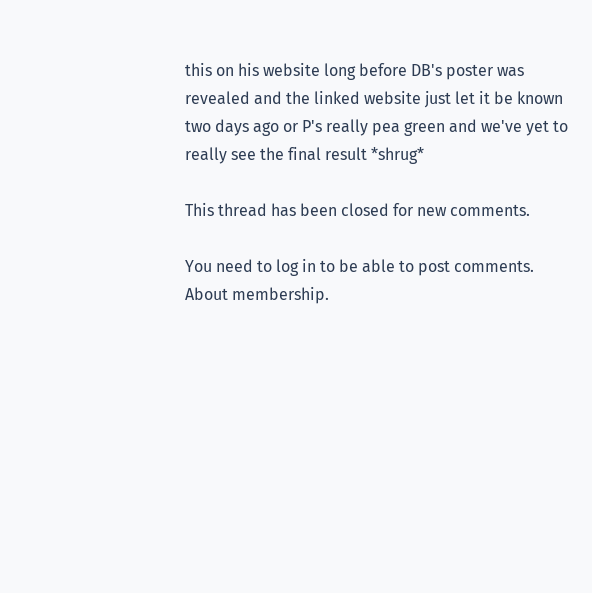this on his website long before DB's poster was revealed and the linked website just let it be known two days ago or P's really pea green and we've yet to really see the final result *shrug*

This thread has been closed for new comments.

You need to log in to be able to post comments.
About membership.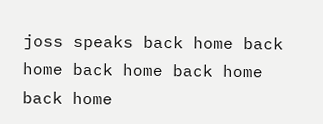joss speaks back home back home back home back home back home